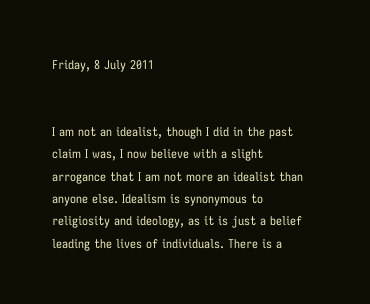Friday, 8 July 2011


I am not an idealist, though I did in the past claim I was, I now believe with a slight arrogance that I am not more an idealist than anyone else. Idealism is synonymous to religiosity and ideology, as it is just a belief leading the lives of individuals. There is a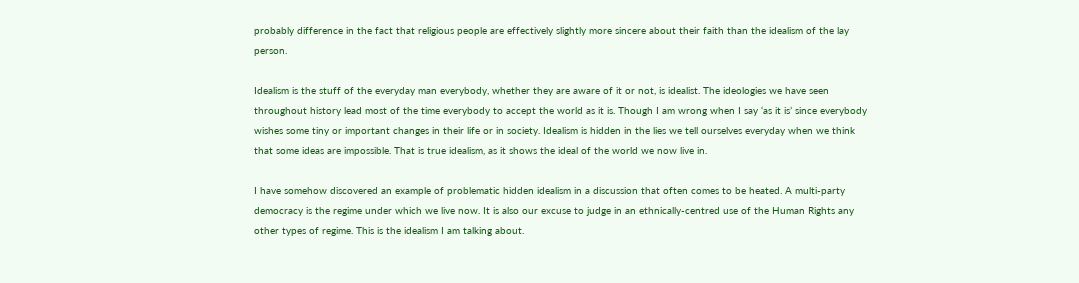probably difference in the fact that religious people are effectively slightly more sincere about their faith than the idealism of the lay person.

Idealism is the stuff of the everyday man everybody, whether they are aware of it or not, is idealist. The ideologies we have seen throughout history lead most of the time everybody to accept the world as it is. Though I am wrong when I say ‘as it is’ since everybody wishes some tiny or important changes in their life or in society. Idealism is hidden in the lies we tell ourselves everyday when we think that some ideas are impossible. That is true idealism, as it shows the ideal of the world we now live in.

I have somehow discovered an example of problematic hidden idealism in a discussion that often comes to be heated. A multi-party democracy is the regime under which we live now. It is also our excuse to judge in an ethnically-centred use of the Human Rights any other types of regime. This is the idealism I am talking about.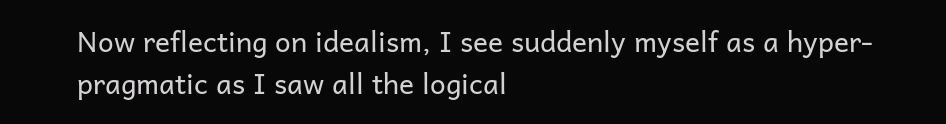Now reflecting on idealism, I see suddenly myself as a hyper-pragmatic as I saw all the logical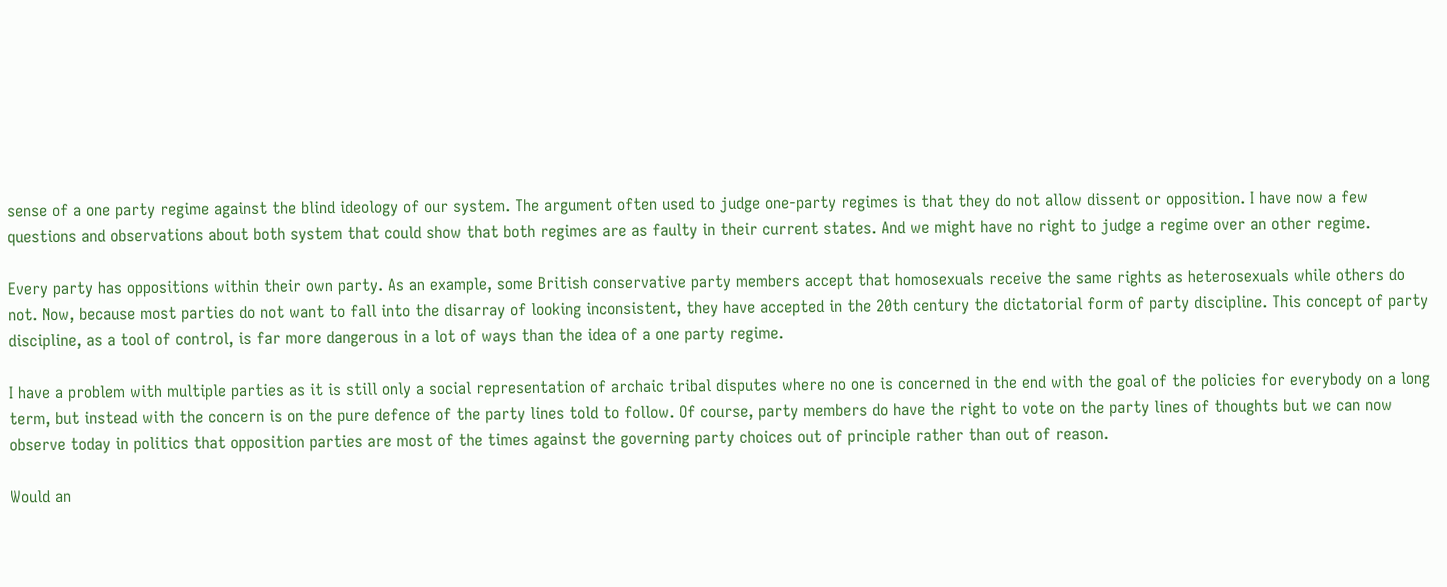sense of a one party regime against the blind ideology of our system. The argument often used to judge one-party regimes is that they do not allow dissent or opposition. I have now a few questions and observations about both system that could show that both regimes are as faulty in their current states. And we might have no right to judge a regime over an other regime.

Every party has oppositions within their own party. As an example, some British conservative party members accept that homosexuals receive the same rights as heterosexuals while others do not. Now, because most parties do not want to fall into the disarray of looking inconsistent, they have accepted in the 20th century the dictatorial form of party discipline. This concept of party discipline, as a tool of control, is far more dangerous in a lot of ways than the idea of a one party regime.

I have a problem with multiple parties as it is still only a social representation of archaic tribal disputes where no one is concerned in the end with the goal of the policies for everybody on a long term, but instead with the concern is on the pure defence of the party lines told to follow. Of course, party members do have the right to vote on the party lines of thoughts but we can now observe today in politics that opposition parties are most of the times against the governing party choices out of principle rather than out of reason.

Would an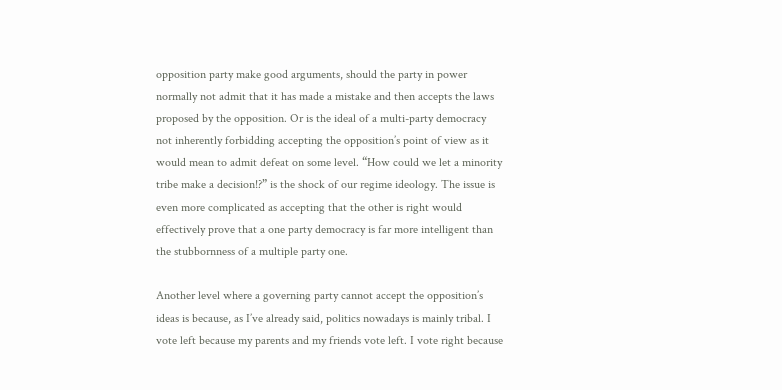opposition party make good arguments, should the party in power normally not admit that it has made a mistake and then accepts the laws proposed by the opposition. Or is the ideal of a multi-party democracy not inherently forbidding accepting the opposition’s point of view as it would mean to admit defeat on some level. “How could we let a minority tribe make a decision!?” is the shock of our regime ideology. The issue is even more complicated as accepting that the other is right would effectively prove that a one party democracy is far more intelligent than the stubbornness of a multiple party one.

Another level where a governing party cannot accept the opposition’s ideas is because, as I’ve already said, politics nowadays is mainly tribal. I vote left because my parents and my friends vote left. I vote right because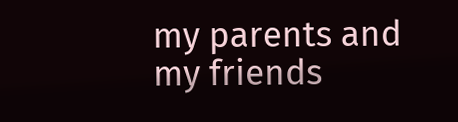my parents and my friends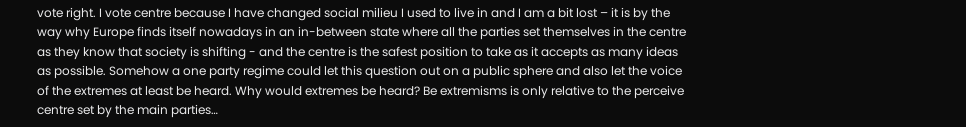vote right. I vote centre because I have changed social milieu I used to live in and I am a bit lost – it is by the way why Europe finds itself nowadays in an in-between state where all the parties set themselves in the centre as they know that society is shifting - and the centre is the safest position to take as it accepts as many ideas as possible. Somehow a one party regime could let this question out on a public sphere and also let the voice of the extremes at least be heard. Why would extremes be heard? Be extremisms is only relative to the perceive centre set by the main parties…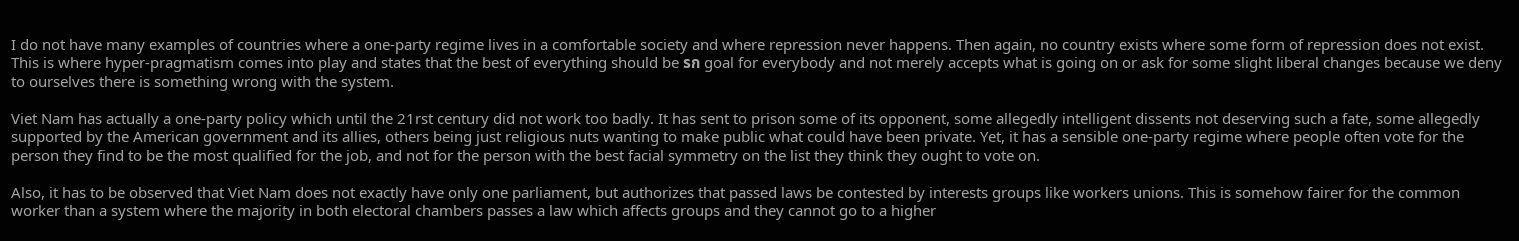I do not have many examples of countries where a one-party regime lives in a comfortable society and where repression never happens. Then again, no country exists where some form of repression does not exist. This is where hyper-pragmatism comes into play and states that the best of everything should be รก goal for everybody and not merely accepts what is going on or ask for some slight liberal changes because we deny to ourselves there is something wrong with the system.

Viet Nam has actually a one-party policy which until the 21rst century did not work too badly. It has sent to prison some of its opponent, some allegedly intelligent dissents not deserving such a fate, some allegedly supported by the American government and its allies, others being just religious nuts wanting to make public what could have been private. Yet, it has a sensible one-party regime where people often vote for the person they find to be the most qualified for the job, and not for the person with the best facial symmetry on the list they think they ought to vote on.

Also, it has to be observed that Viet Nam does not exactly have only one parliament, but authorizes that passed laws be contested by interests groups like workers unions. This is somehow fairer for the common worker than a system where the majority in both electoral chambers passes a law which affects groups and they cannot go to a higher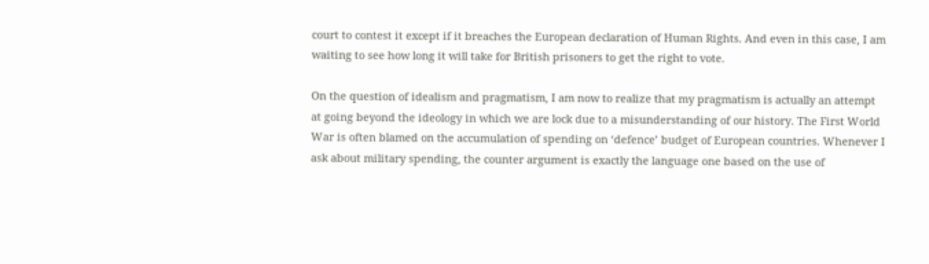court to contest it except if it breaches the European declaration of Human Rights. And even in this case, I am waiting to see how long it will take for British prisoners to get the right to vote.

On the question of idealism and pragmatism, I am now to realize that my pragmatism is actually an attempt at going beyond the ideology in which we are lock due to a misunderstanding of our history. The First World War is often blamed on the accumulation of spending on ‘defence’ budget of European countries. Whenever I ask about military spending, the counter argument is exactly the language one based on the use of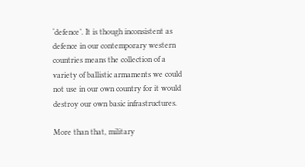‘defence’. It is though inconsistent as defence in our contemporary western countries means the collection of a variety of ballistic armaments we could not use in our own country for it would destroy our own basic infrastructures.

More than that, military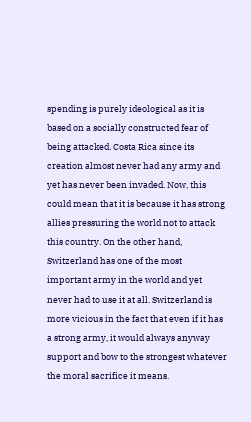spending is purely ideological as it is based on a socially constructed fear of being attacked. Costa Rica since its creation almost never had any army and yet has never been invaded. Now, this could mean that it is because it has strong allies pressuring the world not to attack this country. On the other hand, Switzerland has one of the most important army in the world and yet never had to use it at all. Switzerland is more vicious in the fact that even if it has a strong army, it would always anyway support and bow to the strongest whatever the moral sacrifice it means.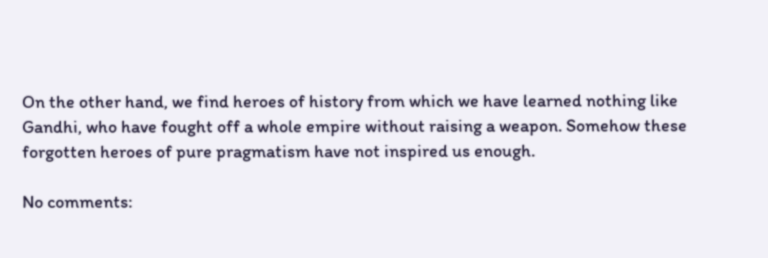On the other hand, we find heroes of history from which we have learned nothing like Gandhi, who have fought off a whole empire without raising a weapon. Somehow these forgotten heroes of pure pragmatism have not inspired us enough.

No comments: